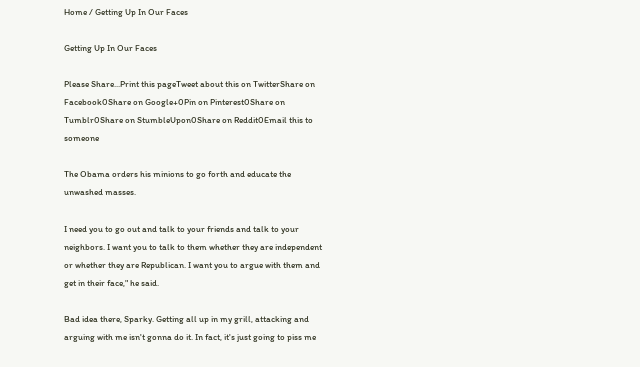Home / Getting Up In Our Faces

Getting Up In Our Faces

Please Share...Print this pageTweet about this on TwitterShare on Facebook0Share on Google+0Pin on Pinterest0Share on Tumblr0Share on StumbleUpon0Share on Reddit0Email this to someone

The Obama orders his minions to go forth and educate the unwashed masses.

I need you to go out and talk to your friends and talk to your neighbors. I want you to talk to them whether they are independent or whether they are Republican. I want you to argue with them and get in their face," he said.

Bad idea there, Sparky. Getting all up in my grill, attacking and arguing with me isn't gonna do it. In fact, it's just going to piss me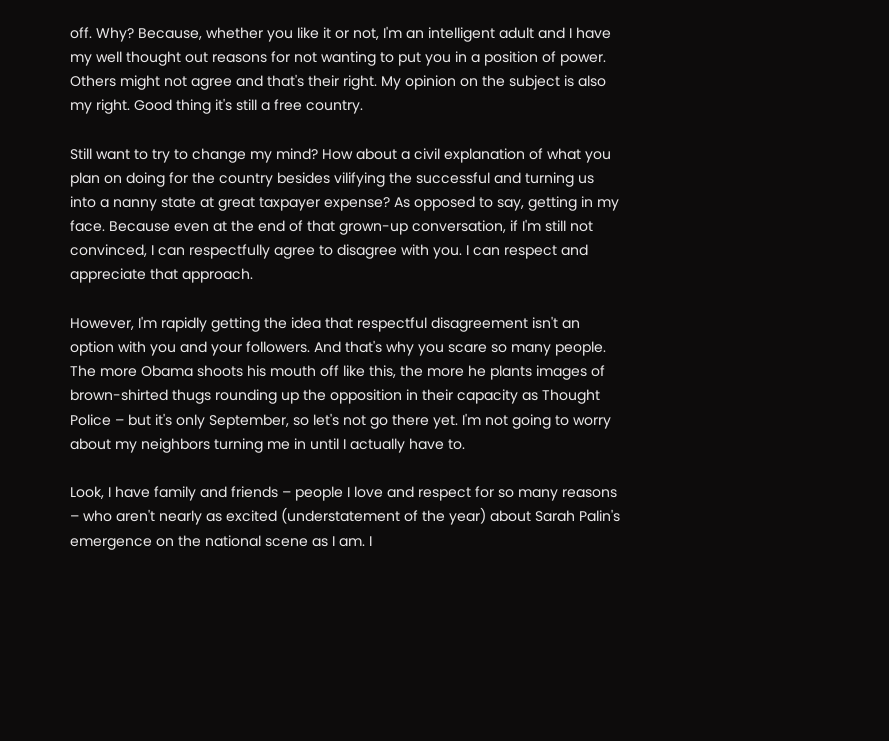off. Why? Because, whether you like it or not, I'm an intelligent adult and I have my well thought out reasons for not wanting to put you in a position of power. Others might not agree and that's their right. My opinion on the subject is also my right. Good thing it's still a free country.

Still want to try to change my mind? How about a civil explanation of what you plan on doing for the country besides vilifying the successful and turning us into a nanny state at great taxpayer expense? As opposed to say, getting in my face. Because even at the end of that grown-up conversation, if I'm still not convinced, I can respectfully agree to disagree with you. I can respect and appreciate that approach.

However, I'm rapidly getting the idea that respectful disagreement isn't an option with you and your followers. And that's why you scare so many people. The more Obama shoots his mouth off like this, the more he plants images of brown-shirted thugs rounding up the opposition in their capacity as Thought Police – but it's only September, so let's not go there yet. I'm not going to worry about my neighbors turning me in until I actually have to.

Look, I have family and friends – people I love and respect for so many reasons – who aren't nearly as excited (understatement of the year) about Sarah Palin's emergence on the national scene as I am. I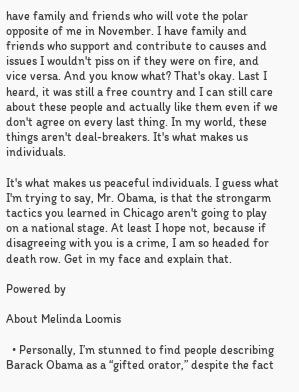have family and friends who will vote the polar opposite of me in November. I have family and friends who support and contribute to causes and issues I wouldn't piss on if they were on fire, and vice versa. And you know what? That's okay. Last I heard, it was still a free country and I can still care about these people and actually like them even if we don't agree on every last thing. In my world, these things aren't deal-breakers. It's what makes us individuals.

It's what makes us peaceful individuals. I guess what I'm trying to say, Mr. Obama, is that the strongarm tactics you learned in Chicago aren't going to play on a national stage. At least I hope not, because if disagreeing with you is a crime, I am so headed for death row. Get in my face and explain that.

Powered by

About Melinda Loomis

  • Personally, I’m stunned to find people describing Barack Obama as a “gifted orator,” despite the fact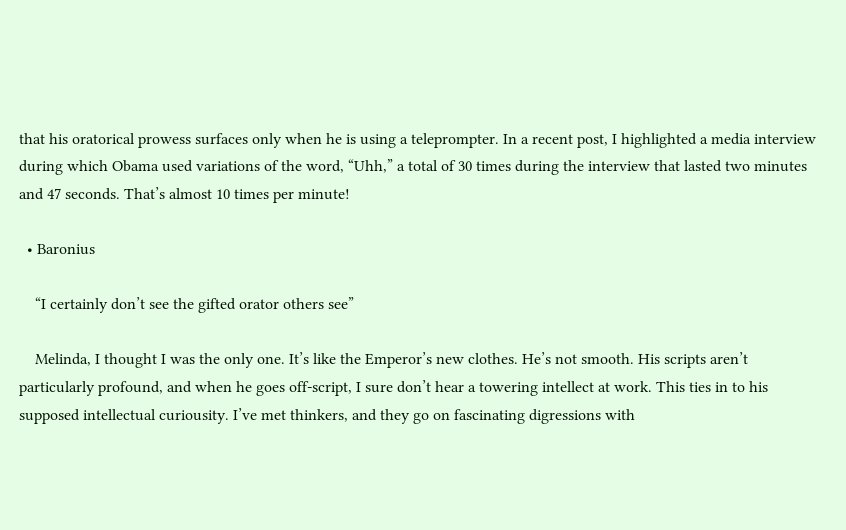that his oratorical prowess surfaces only when he is using a teleprompter. In a recent post, I highlighted a media interview during which Obama used variations of the word, “Uhh,” a total of 30 times during the interview that lasted two minutes and 47 seconds. That’s almost 10 times per minute!

  • Baronius

    “I certainly don’t see the gifted orator others see”

    Melinda, I thought I was the only one. It’s like the Emperor’s new clothes. He’s not smooth. His scripts aren’t particularly profound, and when he goes off-script, I sure don’t hear a towering intellect at work. This ties in to his supposed intellectual curiousity. I’ve met thinkers, and they go on fascinating digressions with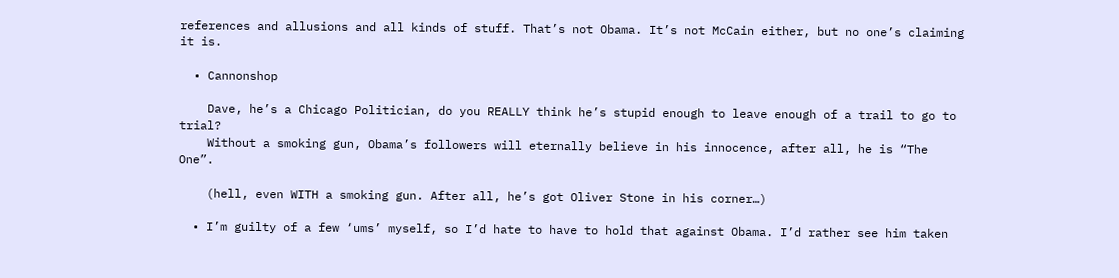references and allusions and all kinds of stuff. That’s not Obama. It’s not McCain either, but no one’s claiming it is.

  • Cannonshop

    Dave, he’s a Chicago Politician, do you REALLY think he’s stupid enough to leave enough of a trail to go to trial?
    Without a smoking gun, Obama’s followers will eternally believe in his innocence, after all, he is “The One”.

    (hell, even WITH a smoking gun. After all, he’s got Oliver Stone in his corner…)

  • I’m guilty of a few ‘ums’ myself, so I’d hate to have to hold that against Obama. I’d rather see him taken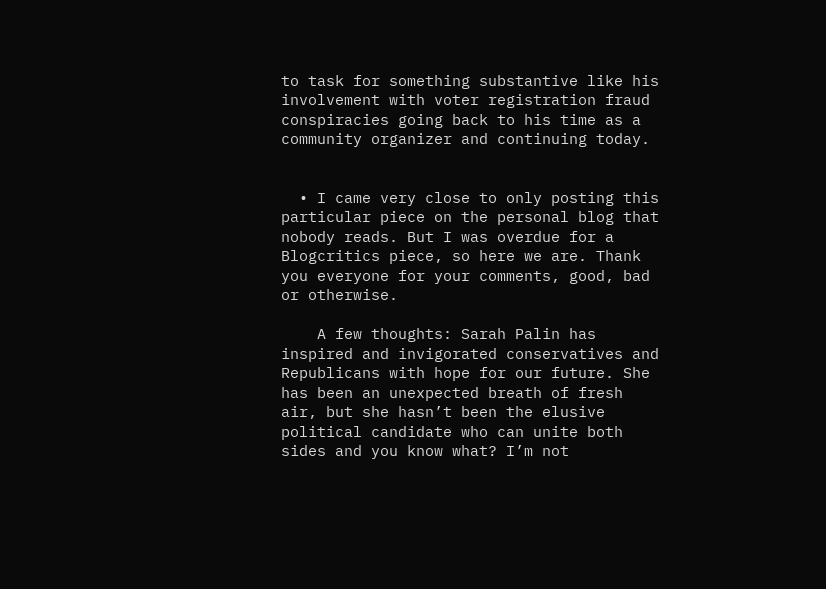to task for something substantive like his involvement with voter registration fraud conspiracies going back to his time as a community organizer and continuing today.


  • I came very close to only posting this particular piece on the personal blog that nobody reads. But I was overdue for a Blogcritics piece, so here we are. Thank you everyone for your comments, good, bad or otherwise.

    A few thoughts: Sarah Palin has inspired and invigorated conservatives and Republicans with hope for our future. She has been an unexpected breath of fresh air, but she hasn’t been the elusive political candidate who can unite both sides and you know what? I’m not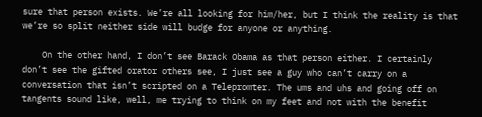sure that person exists. We’re all looking for him/her, but I think the reality is that we’re so split neither side will budge for anyone or anything.

    On the other hand, I don’t see Barack Obama as that person either. I certainly don’t see the gifted orator others see, I just see a guy who can’t carry on a conversation that isn’t scripted on a Telepromter. The ums and uhs and going off on tangents sound like, well, me trying to think on my feet and not with the benefit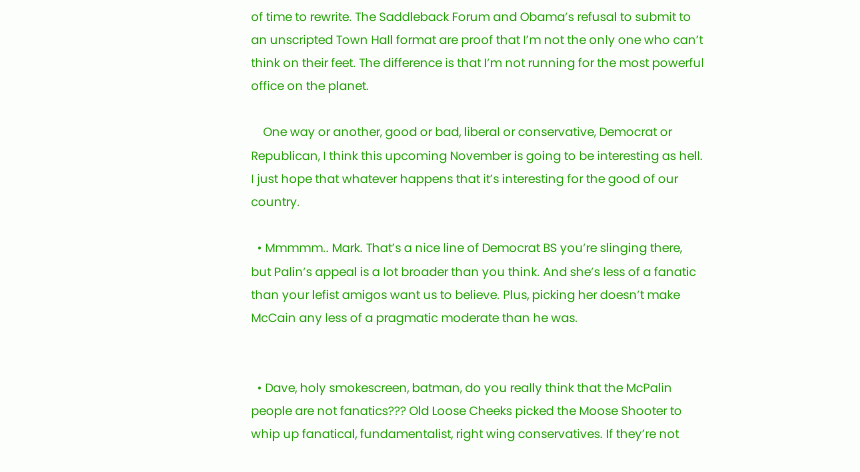of time to rewrite. The Saddleback Forum and Obama’s refusal to submit to an unscripted Town Hall format are proof that I’m not the only one who can’t think on their feet. The difference is that I’m not running for the most powerful office on the planet.

    One way or another, good or bad, liberal or conservative, Democrat or Republican, I think this upcoming November is going to be interesting as hell. I just hope that whatever happens that it’s interesting for the good of our country.

  • Mmmmm.. Mark. That’s a nice line of Democrat BS you’re slinging there, but Palin’s appeal is a lot broader than you think. And she’s less of a fanatic than your lefist amigos want us to believe. Plus, picking her doesn’t make McCain any less of a pragmatic moderate than he was.


  • Dave, holy smokescreen, batman, do you really think that the McPalin people are not fanatics??? Old Loose Cheeks picked the Moose Shooter to whip up fanatical, fundamentalist, right wing conservatives. If they’re not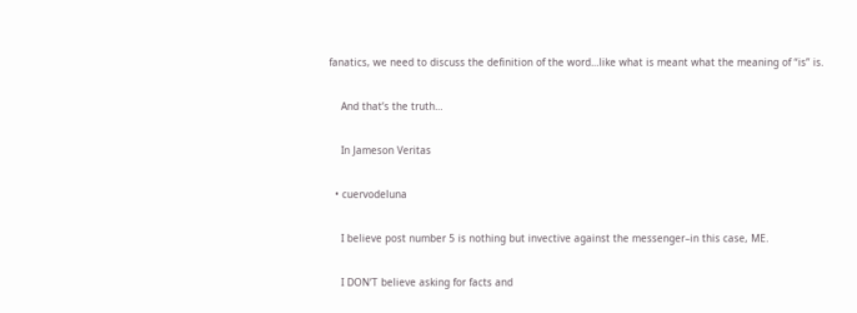fanatics, we need to discuss the definition of the word…like what is meant what the meaning of “is” is.

    And that’s the truth…

    In Jameson Veritas

  • cuervodeluna

    I believe post number 5 is nothing but invective against the messenger–in this case, ME.

    I DON’T believe asking for facts and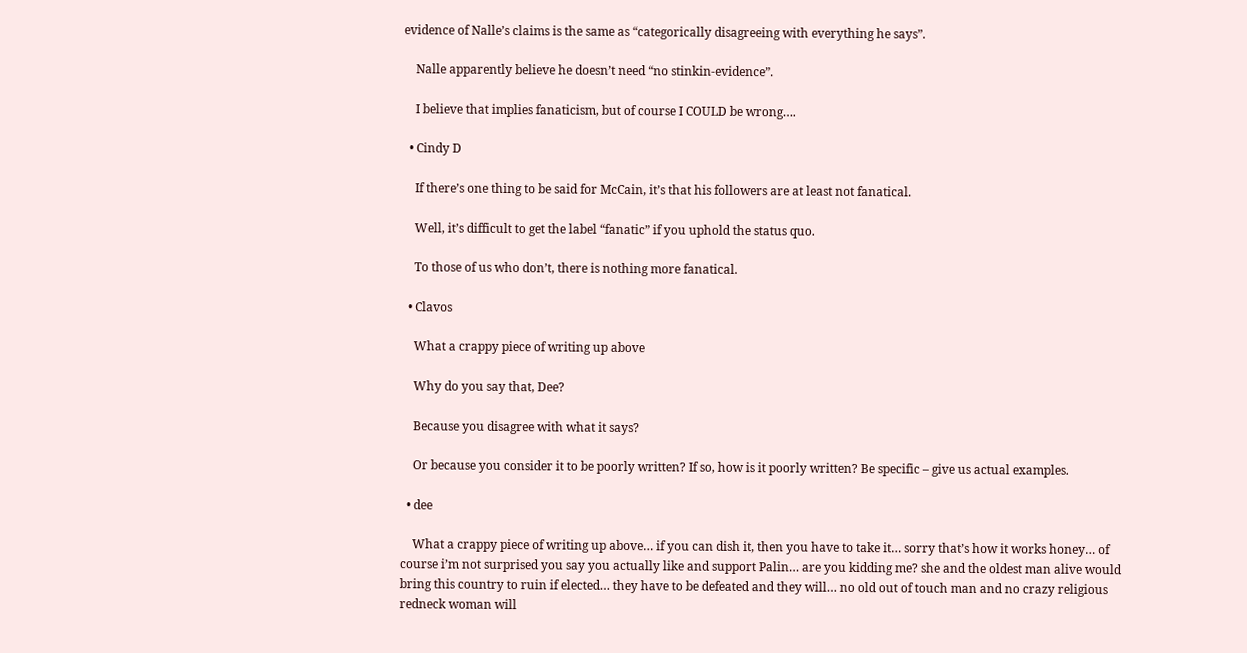evidence of Nalle’s claims is the same as “categorically disagreeing with everything he says”.

    Nalle apparently believe he doesn’t need “no stinkin-evidence”.

    I believe that implies fanaticism, but of course I COULD be wrong….

  • Cindy D

    If there’s one thing to be said for McCain, it’s that his followers are at least not fanatical.

    Well, it’s difficult to get the label “fanatic” if you uphold the status quo.

    To those of us who don’t, there is nothing more fanatical.

  • Clavos

    What a crappy piece of writing up above

    Why do you say that, Dee?

    Because you disagree with what it says?

    Or because you consider it to be poorly written? If so, how is it poorly written? Be specific – give us actual examples.

  • dee

    What a crappy piece of writing up above… if you can dish it, then you have to take it… sorry that’s how it works honey… of course i’m not surprised you say you actually like and support Palin… are you kidding me? she and the oldest man alive would bring this country to ruin if elected… they have to be defeated and they will… no old out of touch man and no crazy religious redneck woman will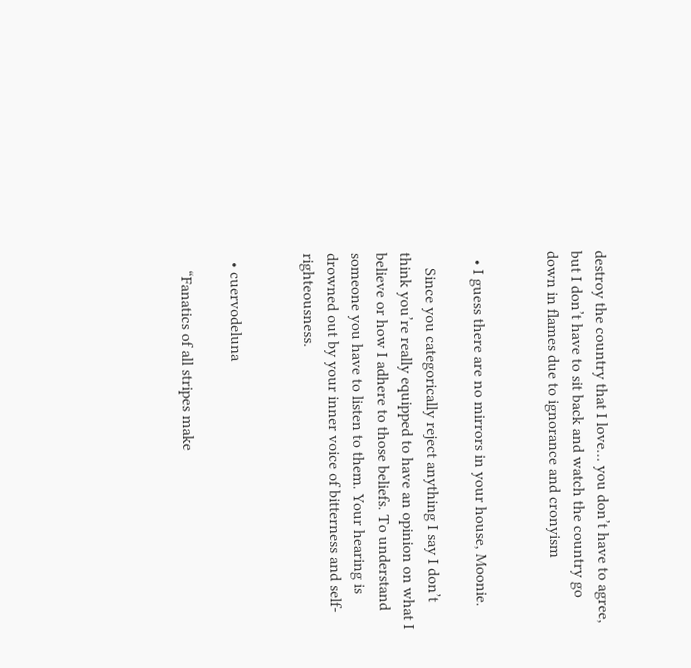destroy the country that I love… you don’t have to agree, but I don’t have to sit back and watch the country go down in flames due to ignorance and cronyism


  • I guess there are no mirrors in your house, Moonie.

    Since you categorically reject anything I say I don’t think you’re really equipped to have an opinion on what I believe or how I adhere to those beliefs. To understand someone you have to listen to them. Your hearing is drowned out by your inner voice of bitterness and self-righteousness.


  • cuervodeluna

    “Fanatics of all stripes make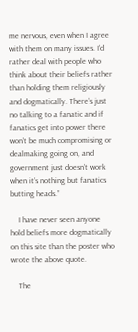me nervous, even when I agree with them on many issues. I’d rather deal with people who think about their beliefs rather than holding them religiously and dogmatically. There’s just no talking to a fanatic and if fanatics get into power there won’t be much compromising or dealmaking going on, and government just doesn’t work when it’s nothing but fanatics butting heads.”

    I have never seen anyone hold beliefs more dogmatically on this site than the poster who wrote the above quote.

    The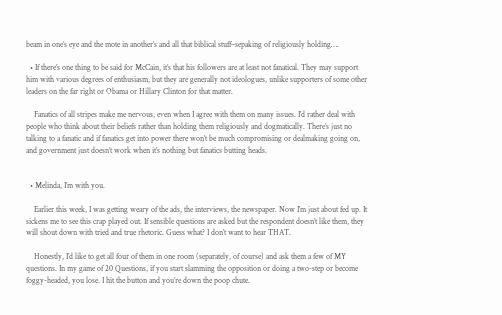beam in one’s eye and the mote in another’s and all that biblical stuff–sepaking of religiously holding….

  • If there’s one thing to be said for McCain, it’s that his followers are at least not fanatical. They may support him with various degrees of enthusiasm, but they are generally not ideologues, unlike supporters of some other leaders on the far right or Obama or Hillary Clinton for that matter.

    Fanatics of all stripes make me nervous, even when I agree with them on many issues. I’d rather deal with people who think about their beliefs rather than holding them religiously and dogmatically. There’s just no talking to a fanatic and if fanatics get into power there won’t be much compromising or dealmaking going on, and government just doesn’t work when it’s nothing but fanatics butting heads.


  • Melinda, I’m with you.

    Earlier this week, I was getting weary of the ads, the interviews, the newspaper. Now I’m just about fed up. It sickens me to see this crap played out. If sensible questions are asked but the respondent doesn’t like them, they will shout down with tried and true rhetoric. Guess what? I don’t want to hear THAT.

    Honestly, I’d like to get all four of them in one room (separately, of course) and ask them a few of MY questions. In my game of 20 Questions, if you start slamming the opposition or doing a two-step or become foggy-headed, you lose. I hit the button and you’re down the poop chute.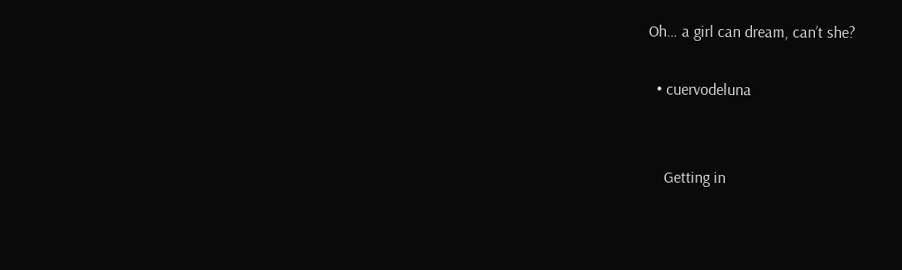Oh… a girl can dream, can’t she?

  • cuervodeluna


    Getting in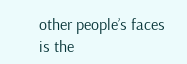other people’s faces is the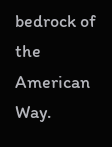bedrock of the American Way.